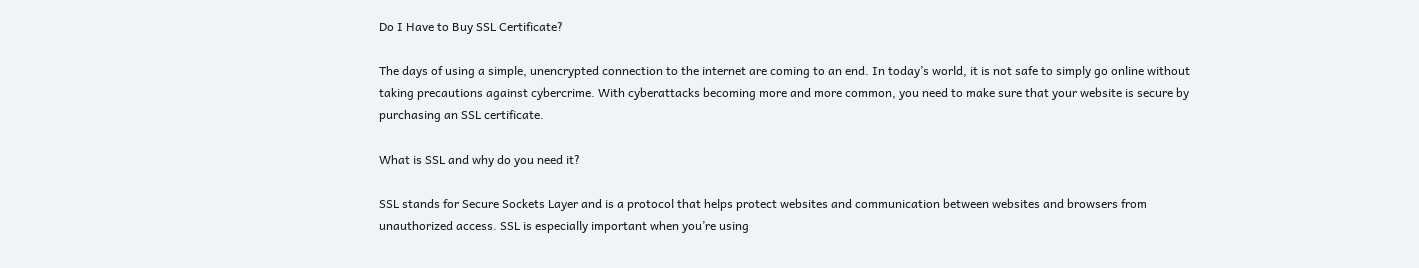Do I Have to Buy SSL Certificate?

The days of using a simple, unencrypted connection to the internet are coming to an end. In today’s world, it is not safe to simply go online without taking precautions against cybercrime. With cyberattacks becoming more and more common, you need to make sure that your website is secure by purchasing an SSL certificate.

What is SSL and why do you need it?

SSL stands for Secure Sockets Layer and is a protocol that helps protect websites and communication between websites and browsers from unauthorized access. SSL is especially important when you’re using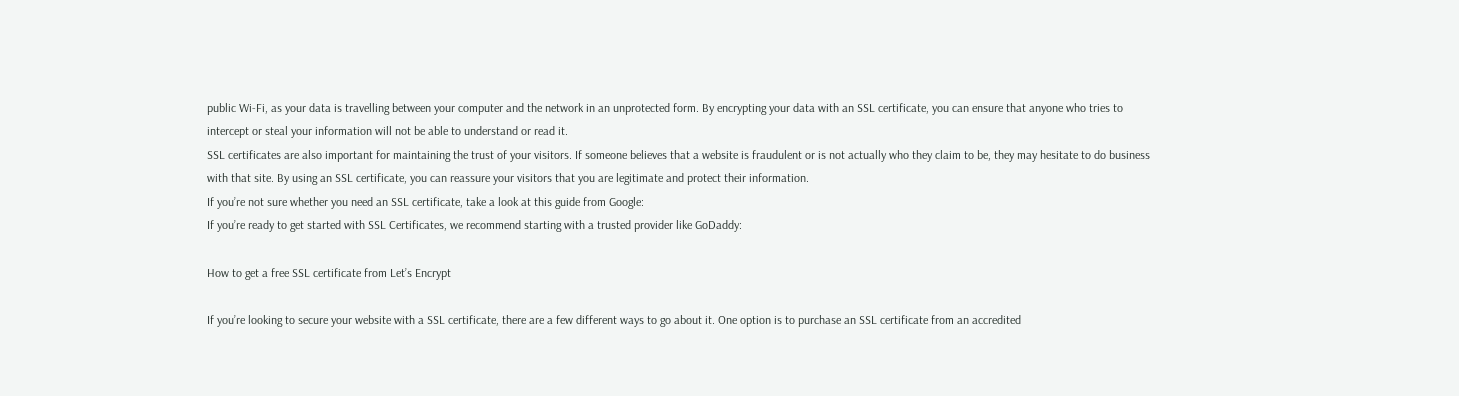public Wi-Fi, as your data is travelling between your computer and the network in an unprotected form. By encrypting your data with an SSL certificate, you can ensure that anyone who tries to intercept or steal your information will not be able to understand or read it.
SSL certificates are also important for maintaining the trust of your visitors. If someone believes that a website is fraudulent or is not actually who they claim to be, they may hesitate to do business with that site. By using an SSL certificate, you can reassure your visitors that you are legitimate and protect their information.
If you’re not sure whether you need an SSL certificate, take a look at this guide from Google:
If you’re ready to get started with SSL Certificates, we recommend starting with a trusted provider like GoDaddy:

How to get a free SSL certificate from Let’s Encrypt

If you’re looking to secure your website with a SSL certificate, there are a few different ways to go about it. One option is to purchase an SSL certificate from an accredited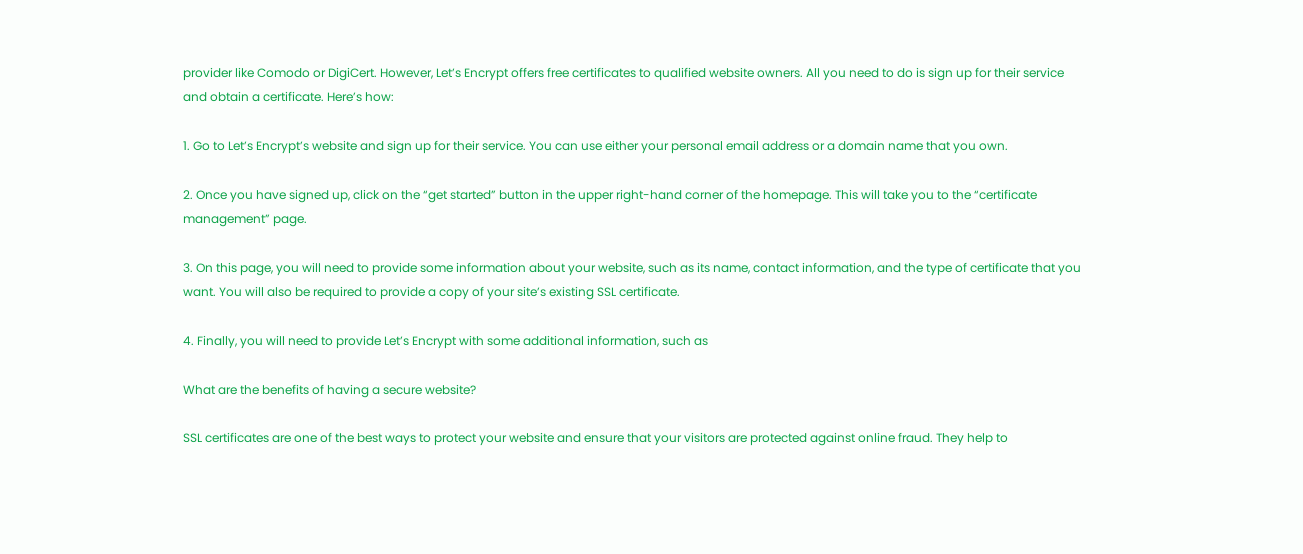provider like Comodo or DigiCert. However, Let’s Encrypt offers free certificates to qualified website owners. All you need to do is sign up for their service and obtain a certificate. Here’s how:

1. Go to Let’s Encrypt’s website and sign up for their service. You can use either your personal email address or a domain name that you own.

2. Once you have signed up, click on the “get started” button in the upper right-hand corner of the homepage. This will take you to the “certificate management” page.

3. On this page, you will need to provide some information about your website, such as its name, contact information, and the type of certificate that you want. You will also be required to provide a copy of your site’s existing SSL certificate.

4. Finally, you will need to provide Let’s Encrypt with some additional information, such as

What are the benefits of having a secure website?

SSL certificates are one of the best ways to protect your website and ensure that your visitors are protected against online fraud. They help to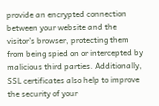provide an encrypted connection between your website and the visitor’s browser, protecting them from being spied on or intercepted by malicious third parties. Additionally, SSL certificates also help to improve the security of your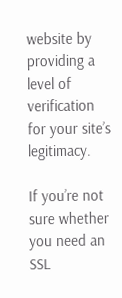website by providing a level of verification for your site’s legitimacy.

If you’re not sure whether you need an SSL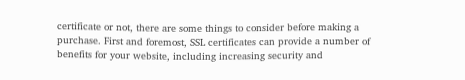certificate or not, there are some things to consider before making a purchase. First and foremost, SSL certificates can provide a number of benefits for your website, including increasing security and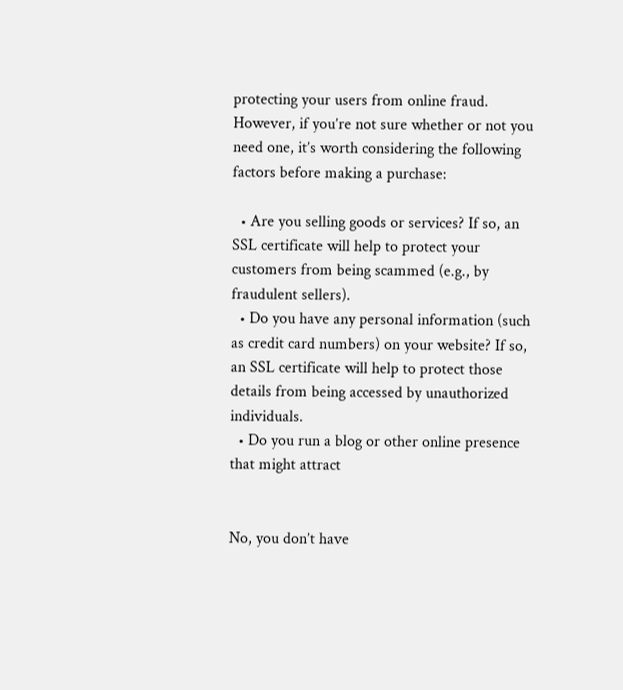protecting your users from online fraud. However, if you’re not sure whether or not you need one, it’s worth considering the following factors before making a purchase:

  • Are you selling goods or services? If so, an SSL certificate will help to protect your customers from being scammed (e.g., by fraudulent sellers).
  • Do you have any personal information (such as credit card numbers) on your website? If so, an SSL certificate will help to protect those details from being accessed by unauthorized individuals.
  • Do you run a blog or other online presence that might attract


No, you don’t have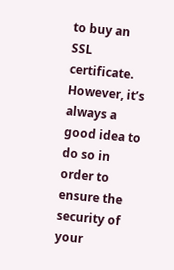to buy an SSL certificate. However, it’s always a good idea to do so in order to ensure the security of your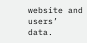website and users’ data.